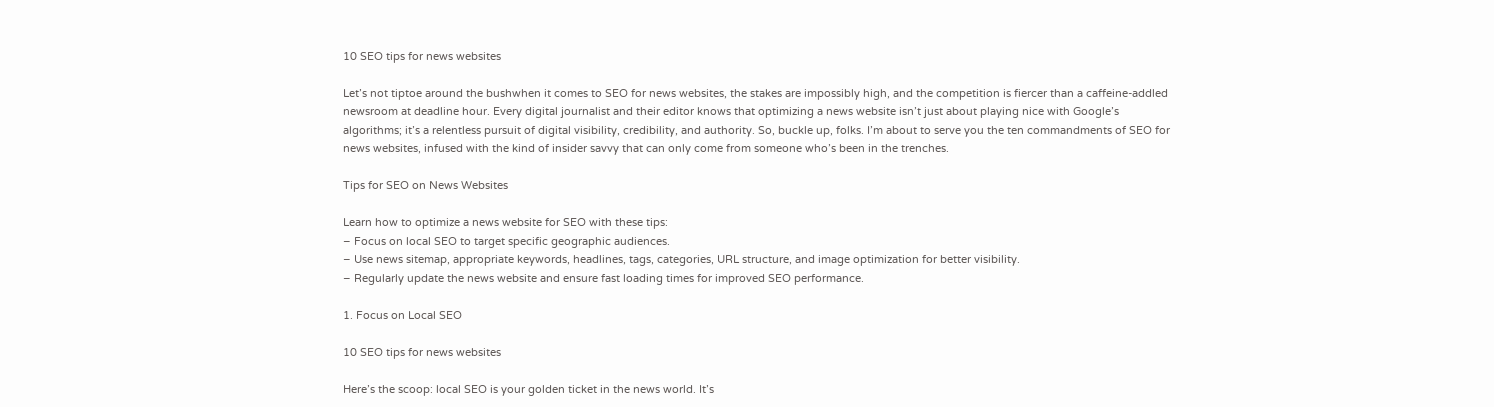10 SEO tips for news websites

Let’s not tiptoe around the bushwhen it comes to SEO for news websites, the stakes are impossibly high, and the competition is fiercer than a caffeine-addled newsroom at deadline hour. Every digital journalist and their editor knows that optimizing a news website isn’t just about playing nice with Google’s algorithms; it’s a relentless pursuit of digital visibility, credibility, and authority. So, buckle up, folks. I’m about to serve you the ten commandments of SEO for news websites, infused with the kind of insider savvy that can only come from someone who’s been in the trenches.

Tips for SEO on News Websites

Learn how to optimize a news website for SEO with these tips:
– Focus on local SEO to target specific geographic audiences.
– Use news sitemap, appropriate keywords, headlines, tags, categories, URL structure, and image optimization for better visibility.
– Regularly update the news website and ensure fast loading times for improved SEO performance.

1. Focus on Local SEO

10 SEO tips for news websites

Here’s the scoop: local SEO is your golden ticket in the news world. It’s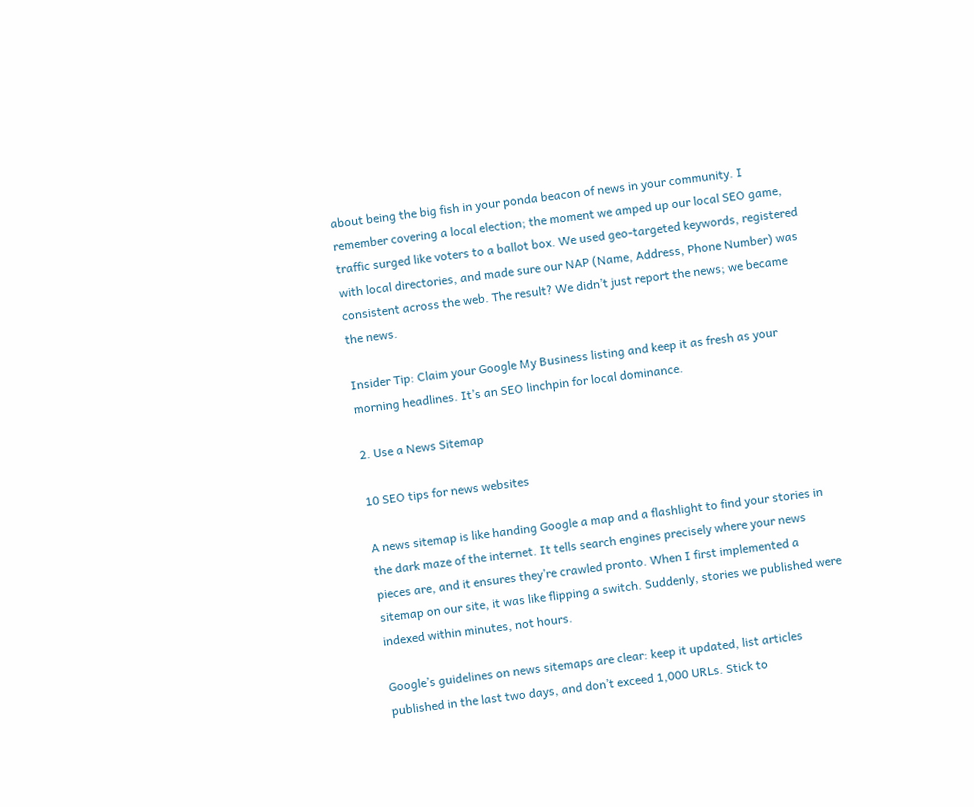about being the big fish in your ponda beacon of news in your community. I remember covering a local election; the moment we amped up our local SEO game, traffic surged like voters to a ballot box. We used geo-targeted keywords, registered with local directories, and made sure our NAP (Name, Address, Phone Number) was consistent across the web. The result? We didn’t just report the news; we became the news.

Insider Tip: Claim your Google My Business listing and keep it as fresh as your morning headlines. It’s an SEO linchpin for local dominance.

2. Use a News Sitemap

10 SEO tips for news websites

A news sitemap is like handing Google a map and a flashlight to find your stories in the dark maze of the internet. It tells search engines precisely where your news pieces are, and it ensures they’re crawled pronto. When I first implemented a sitemap on our site, it was like flipping a switch. Suddenly, stories we published were indexed within minutes, not hours.

Google’s guidelines on news sitemaps are clear: keep it updated, list articles published in the last two days, and don’t exceed 1,000 URLs. Stick to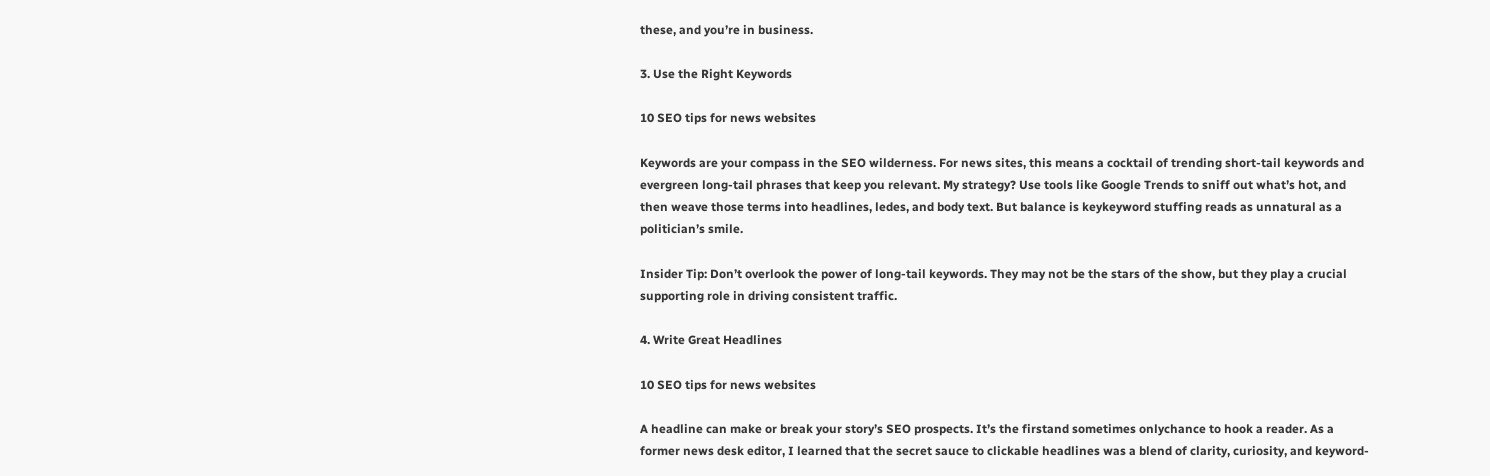these, and you’re in business.

3. Use the Right Keywords

10 SEO tips for news websites

Keywords are your compass in the SEO wilderness. For news sites, this means a cocktail of trending short-tail keywords and evergreen long-tail phrases that keep you relevant. My strategy? Use tools like Google Trends to sniff out what’s hot, and then weave those terms into headlines, ledes, and body text. But balance is keykeyword stuffing reads as unnatural as a politician’s smile.

Insider Tip: Don’t overlook the power of long-tail keywords. They may not be the stars of the show, but they play a crucial supporting role in driving consistent traffic.

4. Write Great Headlines

10 SEO tips for news websites

A headline can make or break your story’s SEO prospects. It’s the firstand sometimes onlychance to hook a reader. As a former news desk editor, I learned that the secret sauce to clickable headlines was a blend of clarity, curiosity, and keyword-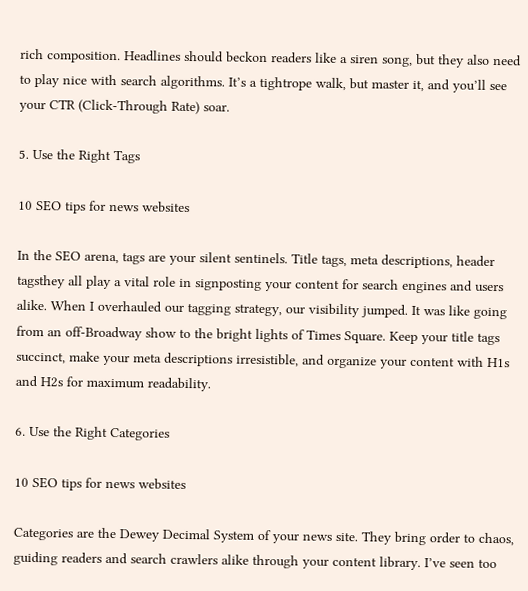rich composition. Headlines should beckon readers like a siren song, but they also need to play nice with search algorithms. It’s a tightrope walk, but master it, and you’ll see your CTR (Click-Through Rate) soar.

5. Use the Right Tags

10 SEO tips for news websites

In the SEO arena, tags are your silent sentinels. Title tags, meta descriptions, header tagsthey all play a vital role in signposting your content for search engines and users alike. When I overhauled our tagging strategy, our visibility jumped. It was like going from an off-Broadway show to the bright lights of Times Square. Keep your title tags succinct, make your meta descriptions irresistible, and organize your content with H1s and H2s for maximum readability.

6. Use the Right Categories

10 SEO tips for news websites

Categories are the Dewey Decimal System of your news site. They bring order to chaos, guiding readers and search crawlers alike through your content library. I’ve seen too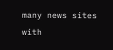many news sites with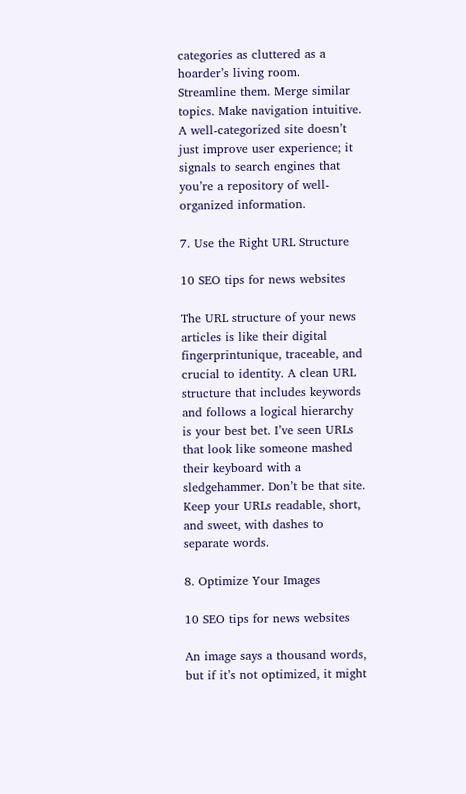categories as cluttered as a hoarder’s living room. Streamline them. Merge similar topics. Make navigation intuitive. A well-categorized site doesn’t just improve user experience; it signals to search engines that you’re a repository of well-organized information.

7. Use the Right URL Structure

10 SEO tips for news websites

The URL structure of your news articles is like their digital fingerprintunique, traceable, and crucial to identity. A clean URL structure that includes keywords and follows a logical hierarchy is your best bet. I’ve seen URLs that look like someone mashed their keyboard with a sledgehammer. Don’t be that site. Keep your URLs readable, short, and sweet, with dashes to separate words.

8. Optimize Your Images

10 SEO tips for news websites

An image says a thousand words, but if it’s not optimized, it might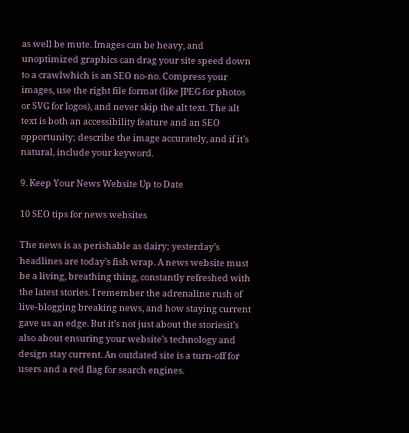as well be mute. Images can be heavy, and unoptimized graphics can drag your site speed down to a crawlwhich is an SEO no-no. Compress your images, use the right file format (like JPEG for photos or SVG for logos), and never skip the alt text. The alt text is both an accessibility feature and an SEO opportunity; describe the image accurately, and if it’s natural, include your keyword.

9. Keep Your News Website Up to Date

10 SEO tips for news websites

The news is as perishable as dairy; yesterday’s headlines are today’s fish wrap. A news website must be a living, breathing thing, constantly refreshed with the latest stories. I remember the adrenaline rush of live-blogging breaking news, and how staying current gave us an edge. But it’s not just about the storiesit’s also about ensuring your website’s technology and design stay current. An outdated site is a turn-off for users and a red flag for search engines.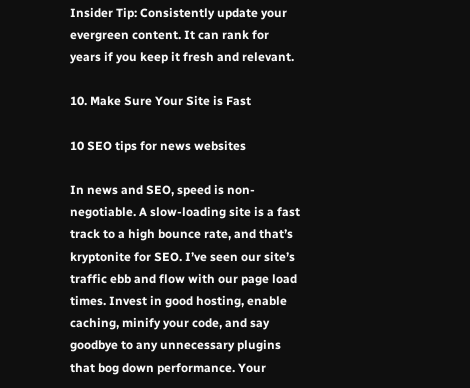Insider Tip: Consistently update your evergreen content. It can rank for years if you keep it fresh and relevant.

10. Make Sure Your Site is Fast

10 SEO tips for news websites

In news and SEO, speed is non-negotiable. A slow-loading site is a fast track to a high bounce rate, and that’s kryptonite for SEO. I’ve seen our site’s traffic ebb and flow with our page load times. Invest in good hosting, enable caching, minify your code, and say goodbye to any unnecessary plugins that bog down performance. Your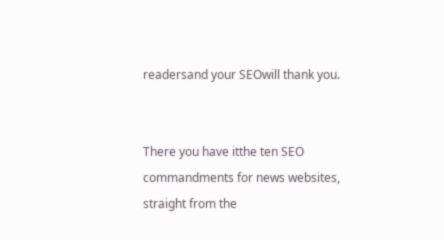readersand your SEOwill thank you.


There you have itthe ten SEO commandments for news websites, straight from the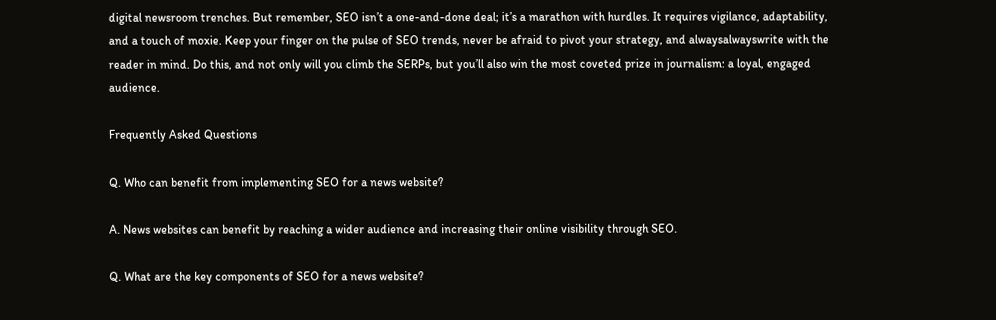digital newsroom trenches. But remember, SEO isn’t a one-and-done deal; it’s a marathon with hurdles. It requires vigilance, adaptability, and a touch of moxie. Keep your finger on the pulse of SEO trends, never be afraid to pivot your strategy, and alwaysalwayswrite with the reader in mind. Do this, and not only will you climb the SERPs, but you’ll also win the most coveted prize in journalism: a loyal, engaged audience.

Frequently Asked Questions

Q. Who can benefit from implementing SEO for a news website?

A. News websites can benefit by reaching a wider audience and increasing their online visibility through SEO.

Q. What are the key components of SEO for a news website?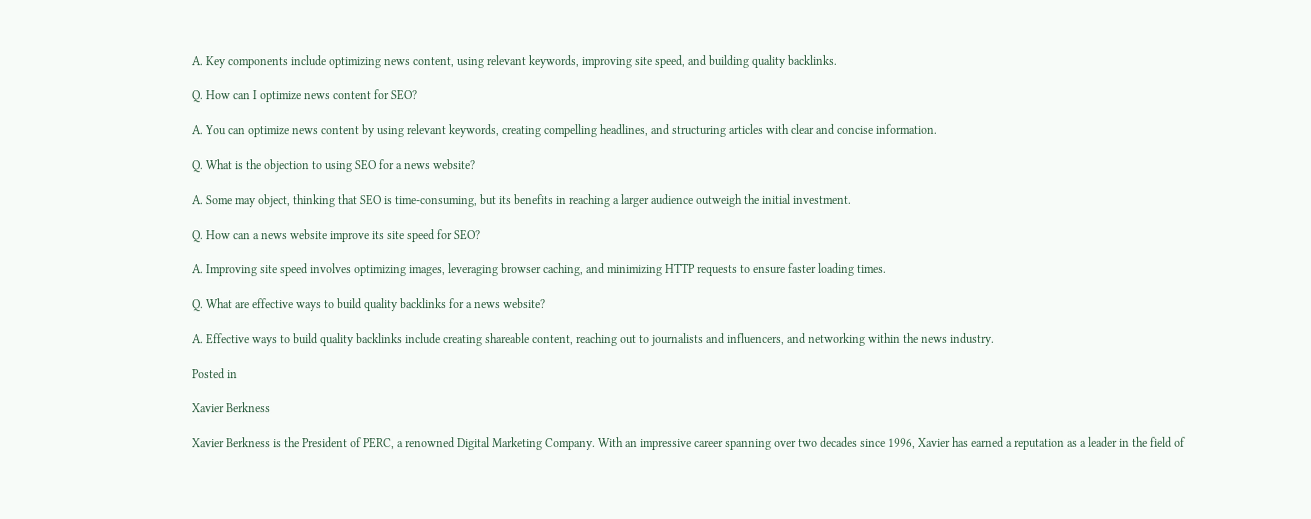A. Key components include optimizing news content, using relevant keywords, improving site speed, and building quality backlinks.

Q. How can I optimize news content for SEO?

A. You can optimize news content by using relevant keywords, creating compelling headlines, and structuring articles with clear and concise information.

Q. What is the objection to using SEO for a news website?

A. Some may object, thinking that SEO is time-consuming, but its benefits in reaching a larger audience outweigh the initial investment.

Q. How can a news website improve its site speed for SEO?

A. Improving site speed involves optimizing images, leveraging browser caching, and minimizing HTTP requests to ensure faster loading times.

Q. What are effective ways to build quality backlinks for a news website?

A. Effective ways to build quality backlinks include creating shareable content, reaching out to journalists and influencers, and networking within the news industry.

Posted in

Xavier Berkness

Xavier Berkness is the President of PERC, a renowned Digital Marketing Company. With an impressive career spanning over two decades since 1996, Xavier has earned a reputation as a leader in the field of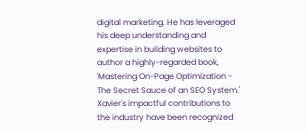digital marketing. He has leveraged his deep understanding and expertise in building websites to author a highly-regarded book, 'Mastering On-Page Optimization - The Secret Sauce of an SEO System.' Xavier's impactful contributions to the industry have been recognized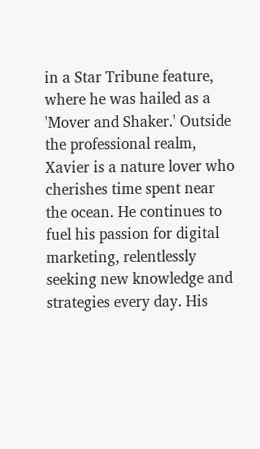in a Star Tribune feature, where he was hailed as a 'Mover and Shaker.' Outside the professional realm, Xavier is a nature lover who cherishes time spent near the ocean. He continues to fuel his passion for digital marketing, relentlessly seeking new knowledge and strategies every day. His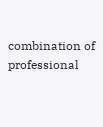combination of professional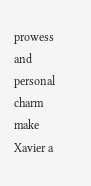prowess and personal charm make Xavier a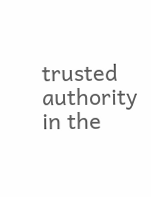trusted authority in the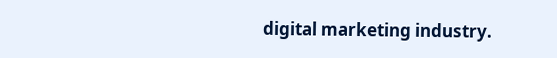digital marketing industry.